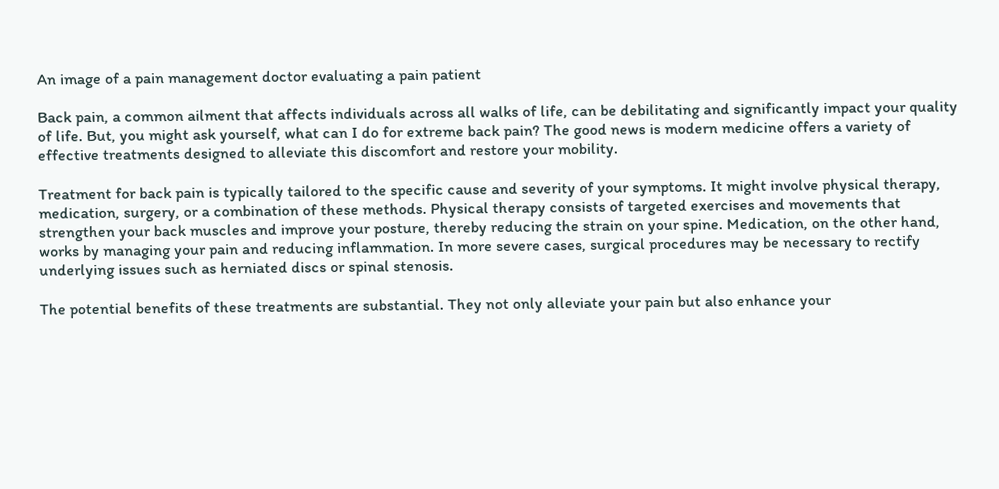An image of a pain management doctor evaluating a pain patient

Back pain, a common ailment that affects individuals across all walks of life, can be debilitating and significantly impact your quality of life. But, you might ask yourself, what can I do for extreme back pain? The good news is modern medicine offers a variety of effective treatments designed to alleviate this discomfort and restore your mobility.

Treatment for back pain is typically tailored to the specific cause and severity of your symptoms. It might involve physical therapy, medication, surgery, or a combination of these methods. Physical therapy consists of targeted exercises and movements that strengthen your back muscles and improve your posture, thereby reducing the strain on your spine. Medication, on the other hand, works by managing your pain and reducing inflammation. In more severe cases, surgical procedures may be necessary to rectify underlying issues such as herniated discs or spinal stenosis.

The potential benefits of these treatments are substantial. They not only alleviate your pain but also enhance your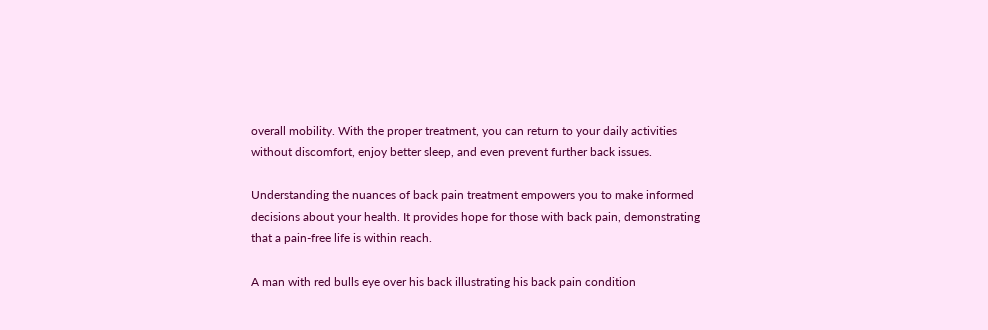overall mobility. With the proper treatment, you can return to your daily activities without discomfort, enjoy better sleep, and even prevent further back issues.

Understanding the nuances of back pain treatment empowers you to make informed decisions about your health. It provides hope for those with back pain, demonstrating that a pain-free life is within reach.

A man with red bulls eye over his back illustrating his back pain condition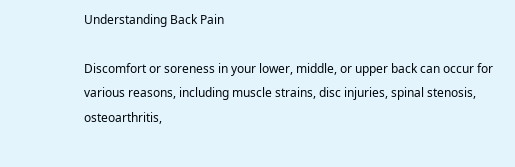Understanding Back Pain

Discomfort or soreness in your lower, middle, or upper back can occur for various reasons, including muscle strains, disc injuries, spinal stenosis, osteoarthritis,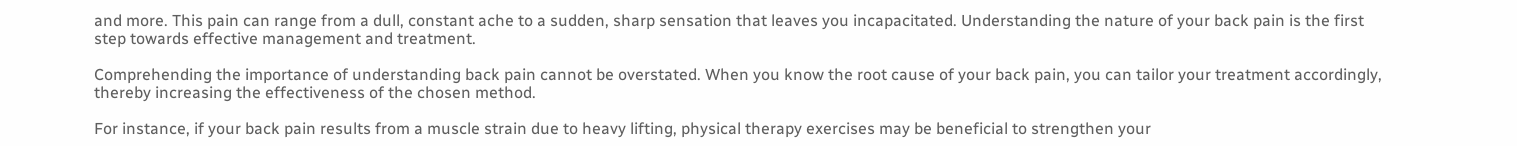and more. This pain can range from a dull, constant ache to a sudden, sharp sensation that leaves you incapacitated. Understanding the nature of your back pain is the first step towards effective management and treatment.

Comprehending the importance of understanding back pain cannot be overstated. When you know the root cause of your back pain, you can tailor your treatment accordingly, thereby increasing the effectiveness of the chosen method.

For instance, if your back pain results from a muscle strain due to heavy lifting, physical therapy exercises may be beneficial to strengthen your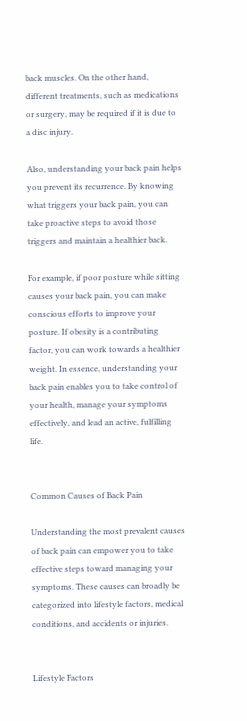back muscles. On the other hand, different treatments, such as medications or surgery, may be required if it is due to a disc injury.

Also, understanding your back pain helps you prevent its recurrence. By knowing what triggers your back pain, you can take proactive steps to avoid those triggers and maintain a healthier back.

For example, if poor posture while sitting causes your back pain, you can make conscious efforts to improve your posture. If obesity is a contributing factor, you can work towards a healthier weight. In essence, understanding your back pain enables you to take control of your health, manage your symptoms effectively, and lead an active, fulfilling life.


Common Causes of Back Pain

Understanding the most prevalent causes of back pain can empower you to take effective steps toward managing your symptoms. These causes can broadly be categorized into lifestyle factors, medical conditions, and accidents or injuries.


Lifestyle Factors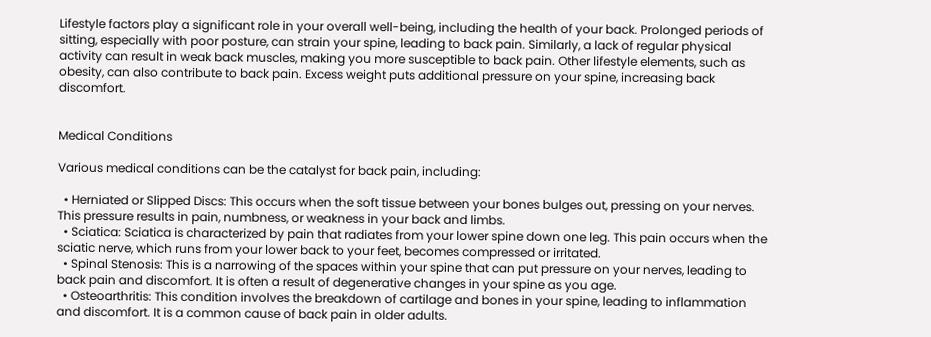Lifestyle factors play a significant role in your overall well-being, including the health of your back. Prolonged periods of sitting, especially with poor posture, can strain your spine, leading to back pain. Similarly, a lack of regular physical activity can result in weak back muscles, making you more susceptible to back pain. Other lifestyle elements, such as obesity, can also contribute to back pain. Excess weight puts additional pressure on your spine, increasing back discomfort.


Medical Conditions

Various medical conditions can be the catalyst for back pain, including:

  • Herniated or Slipped Discs: This occurs when the soft tissue between your bones bulges out, pressing on your nerves. This pressure results in pain, numbness, or weakness in your back and limbs.
  • Sciatica: Sciatica is characterized by pain that radiates from your lower spine down one leg. This pain occurs when the sciatic nerve, which runs from your lower back to your feet, becomes compressed or irritated.
  • Spinal Stenosis: This is a narrowing of the spaces within your spine that can put pressure on your nerves, leading to back pain and discomfort. It is often a result of degenerative changes in your spine as you age.
  • Osteoarthritis: This condition involves the breakdown of cartilage and bones in your spine, leading to inflammation and discomfort. It is a common cause of back pain in older adults.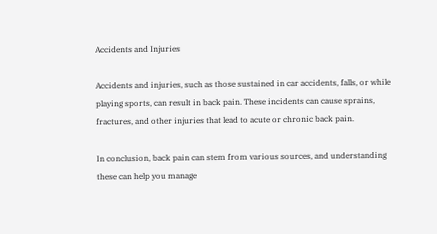Accidents and Injuries

Accidents and injuries, such as those sustained in car accidents, falls, or while playing sports, can result in back pain. These incidents can cause sprains, fractures, and other injuries that lead to acute or chronic back pain.

In conclusion, back pain can stem from various sources, and understanding these can help you manage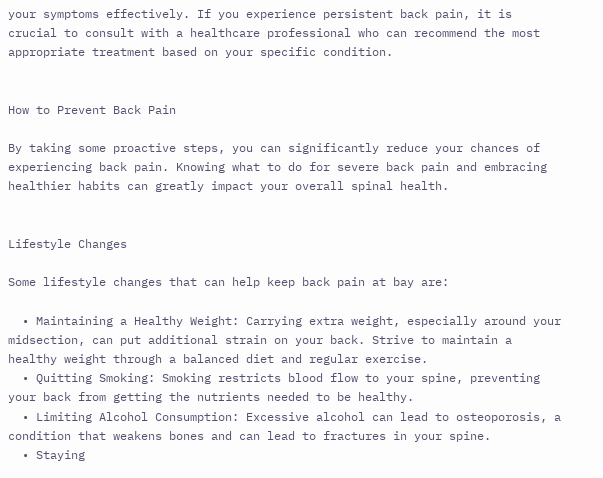your symptoms effectively. If you experience persistent back pain, it is crucial to consult with a healthcare professional who can recommend the most appropriate treatment based on your specific condition.


How to Prevent Back Pain

By taking some proactive steps, you can significantly reduce your chances of experiencing back pain. Knowing what to do for severe back pain and embracing healthier habits can greatly impact your overall spinal health.


Lifestyle Changes

Some lifestyle changes that can help keep back pain at bay are:

  • Maintaining a Healthy Weight: Carrying extra weight, especially around your midsection, can put additional strain on your back. Strive to maintain a healthy weight through a balanced diet and regular exercise.
  • Quitting Smoking: Smoking restricts blood flow to your spine, preventing your back from getting the nutrients needed to be healthy.
  • Limiting Alcohol Consumption: Excessive alcohol can lead to osteoporosis, a condition that weakens bones and can lead to fractures in your spine.
  • Staying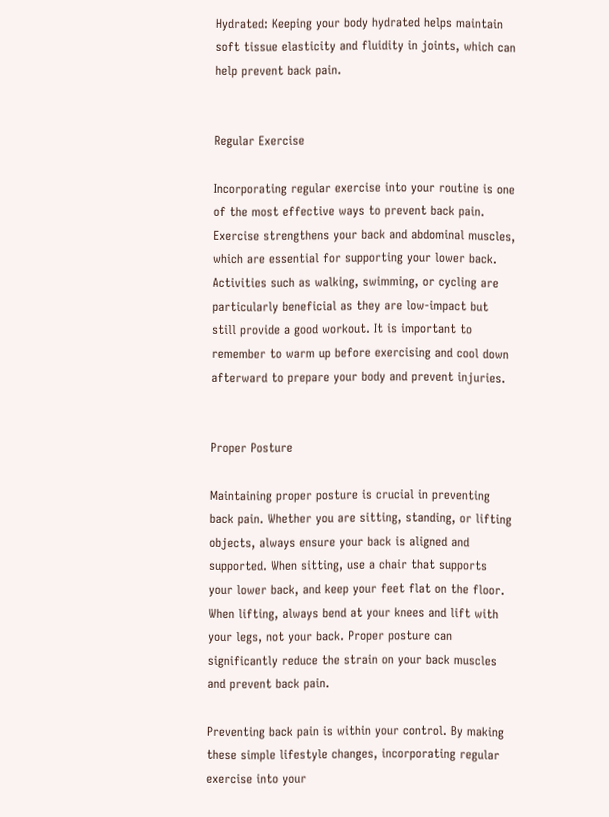Hydrated: Keeping your body hydrated helps maintain soft tissue elasticity and fluidity in joints, which can help prevent back pain.


Regular Exercise

Incorporating regular exercise into your routine is one of the most effective ways to prevent back pain. Exercise strengthens your back and abdominal muscles, which are essential for supporting your lower back. Activities such as walking, swimming, or cycling are particularly beneficial as they are low-impact but still provide a good workout. It is important to remember to warm up before exercising and cool down afterward to prepare your body and prevent injuries.


Proper Posture

Maintaining proper posture is crucial in preventing back pain. Whether you are sitting, standing, or lifting objects, always ensure your back is aligned and supported. When sitting, use a chair that supports your lower back, and keep your feet flat on the floor. When lifting, always bend at your knees and lift with your legs, not your back. Proper posture can significantly reduce the strain on your back muscles and prevent back pain.

Preventing back pain is within your control. By making these simple lifestyle changes, incorporating regular exercise into your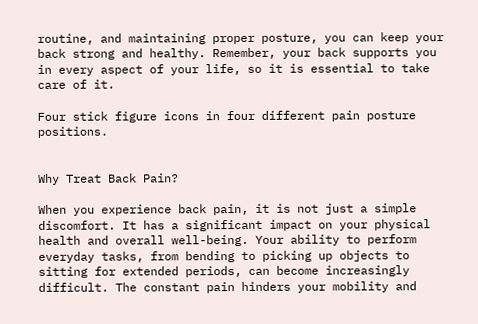routine, and maintaining proper posture, you can keep your back strong and healthy. Remember, your back supports you in every aspect of your life, so it is essential to take care of it.

Four stick figure icons in four different pain posture positions.


Why Treat Back Pain?

When you experience back pain, it is not just a simple discomfort. It has a significant impact on your physical health and overall well-being. Your ability to perform everyday tasks, from bending to picking up objects to sitting for extended periods, can become increasingly difficult. The constant pain hinders your mobility and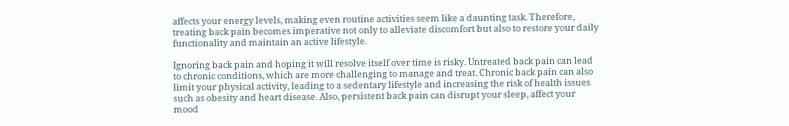affects your energy levels, making even routine activities seem like a daunting task. Therefore, treating back pain becomes imperative not only to alleviate discomfort but also to restore your daily functionality and maintain an active lifestyle.

Ignoring back pain and hoping it will resolve itself over time is risky. Untreated back pain can lead to chronic conditions, which are more challenging to manage and treat. Chronic back pain can also limit your physical activity, leading to a sedentary lifestyle and increasing the risk of health issues such as obesity and heart disease. Also, persistent back pain can disrupt your sleep, affect your mood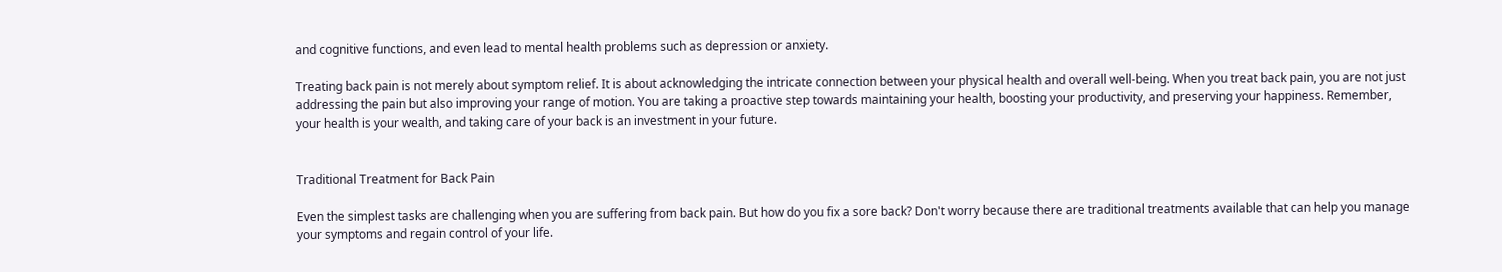and cognitive functions, and even lead to mental health problems such as depression or anxiety.

Treating back pain is not merely about symptom relief. It is about acknowledging the intricate connection between your physical health and overall well-being. When you treat back pain, you are not just addressing the pain but also improving your range of motion. You are taking a proactive step towards maintaining your health, boosting your productivity, and preserving your happiness. Remember, your health is your wealth, and taking care of your back is an investment in your future.


Traditional Treatment for Back Pain

Even the simplest tasks are challenging when you are suffering from back pain. But how do you fix a sore back? Don't worry because there are traditional treatments available that can help you manage your symptoms and regain control of your life.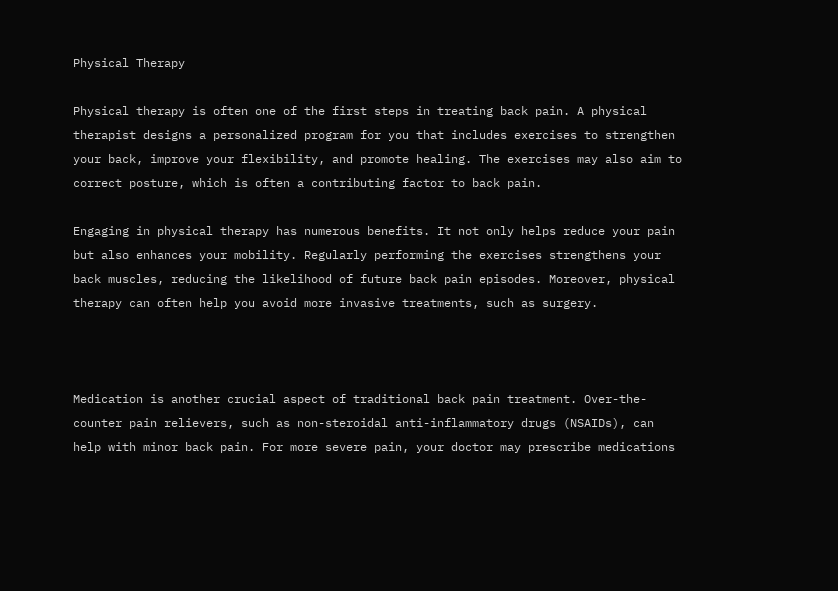Physical Therapy

Physical therapy is often one of the first steps in treating back pain. A physical therapist designs a personalized program for you that includes exercises to strengthen your back, improve your flexibility, and promote healing. The exercises may also aim to correct posture, which is often a contributing factor to back pain.

Engaging in physical therapy has numerous benefits. It not only helps reduce your pain but also enhances your mobility. Regularly performing the exercises strengthens your back muscles, reducing the likelihood of future back pain episodes. Moreover, physical therapy can often help you avoid more invasive treatments, such as surgery.



Medication is another crucial aspect of traditional back pain treatment. Over-the-counter pain relievers, such as non-steroidal anti-inflammatory drugs (NSAIDs), can help with minor back pain. For more severe pain, your doctor may prescribe medications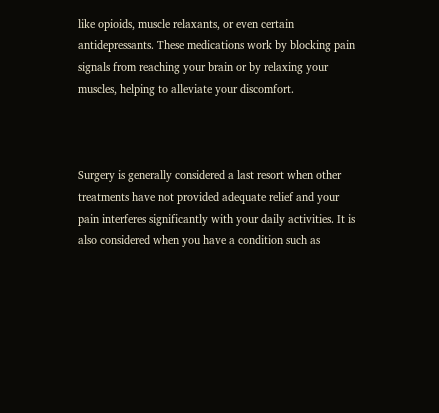like opioids, muscle relaxants, or even certain antidepressants. These medications work by blocking pain signals from reaching your brain or by relaxing your muscles, helping to alleviate your discomfort.



Surgery is generally considered a last resort when other treatments have not provided adequate relief and your pain interferes significantly with your daily activities. It is also considered when you have a condition such as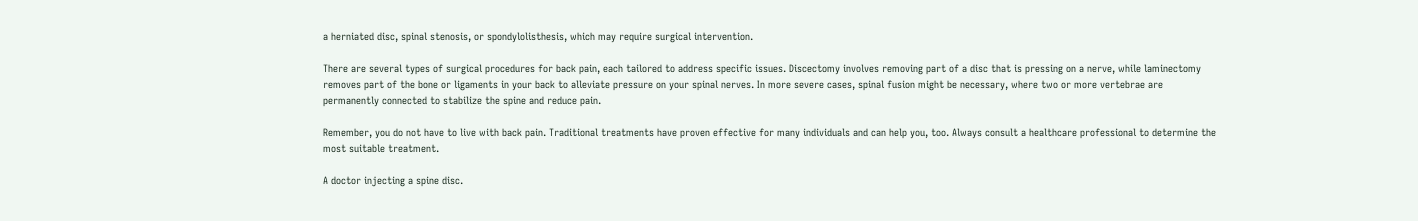a herniated disc, spinal stenosis, or spondylolisthesis, which may require surgical intervention.

There are several types of surgical procedures for back pain, each tailored to address specific issues. Discectomy involves removing part of a disc that is pressing on a nerve, while laminectomy removes part of the bone or ligaments in your back to alleviate pressure on your spinal nerves. In more severe cases, spinal fusion might be necessary, where two or more vertebrae are permanently connected to stabilize the spine and reduce pain.

Remember, you do not have to live with back pain. Traditional treatments have proven effective for many individuals and can help you, too. Always consult a healthcare professional to determine the most suitable treatment.

A doctor injecting a spine disc.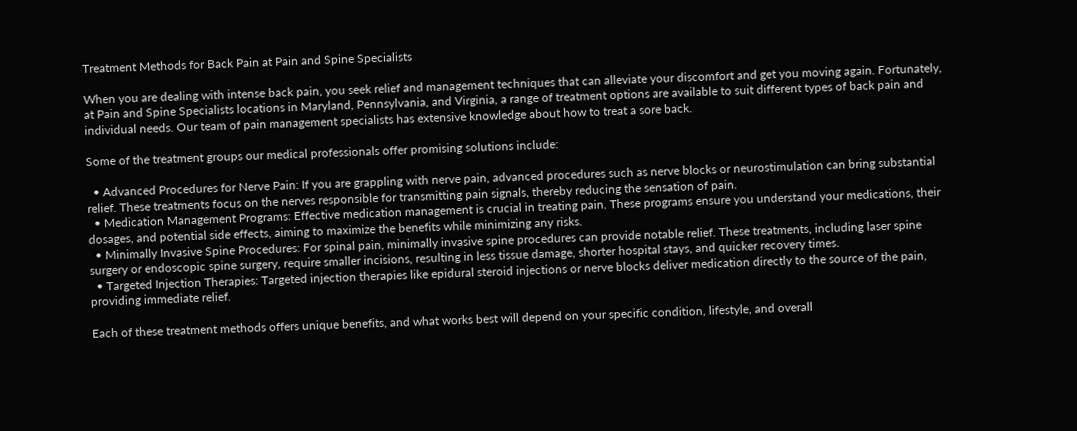Treatment Methods for Back Pain at Pain and Spine Specialists

When you are dealing with intense back pain, you seek relief and management techniques that can alleviate your discomfort and get you moving again. Fortunately, at Pain and Spine Specialists locations in Maryland, Pennsylvania, and Virginia, a range of treatment options are available to suit different types of back pain and individual needs. Our team of pain management specialists has extensive knowledge about how to treat a sore back.

Some of the treatment groups our medical professionals offer promising solutions include:

  • Advanced Procedures for Nerve Pain: If you are grappling with nerve pain, advanced procedures such as nerve blocks or neurostimulation can bring substantial relief. These treatments focus on the nerves responsible for transmitting pain signals, thereby reducing the sensation of pain.
  • Medication Management Programs: Effective medication management is crucial in treating pain. These programs ensure you understand your medications, their dosages, and potential side effects, aiming to maximize the benefits while minimizing any risks.
  • Minimally Invasive Spine Procedures: For spinal pain, minimally invasive spine procedures can provide notable relief. These treatments, including laser spine surgery or endoscopic spine surgery, require smaller incisions, resulting in less tissue damage, shorter hospital stays, and quicker recovery times.
  • Targeted Injection Therapies: Targeted injection therapies like epidural steroid injections or nerve blocks deliver medication directly to the source of the pain, providing immediate relief.

Each of these treatment methods offers unique benefits, and what works best will depend on your specific condition, lifestyle, and overall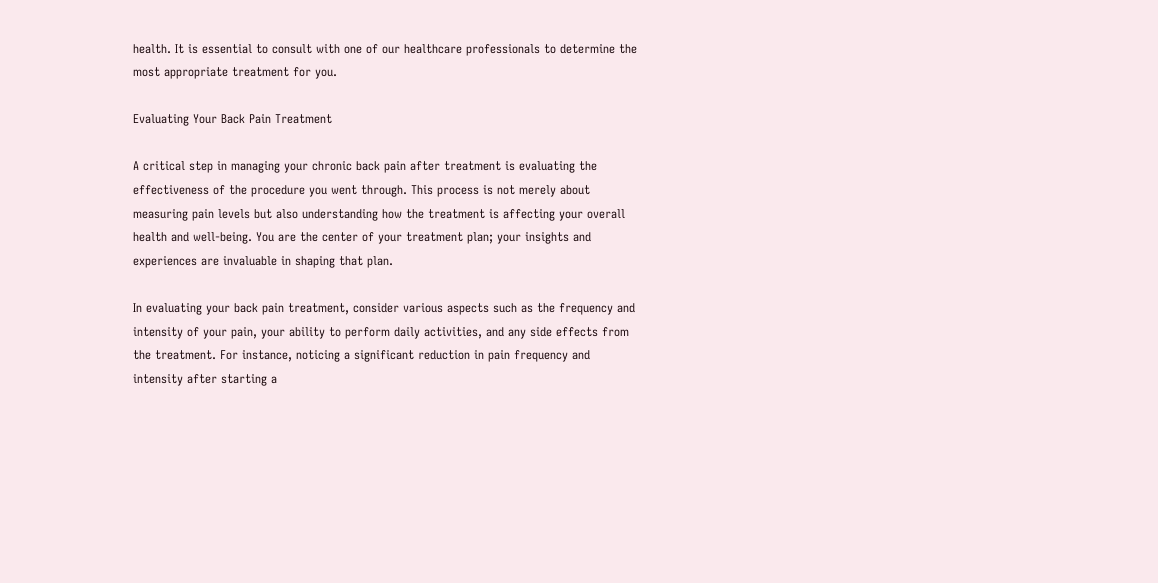health. It is essential to consult with one of our healthcare professionals to determine the most appropriate treatment for you.

Evaluating Your Back Pain Treatment

A critical step in managing your chronic back pain after treatment is evaluating the effectiveness of the procedure you went through. This process is not merely about measuring pain levels but also understanding how the treatment is affecting your overall health and well-being. You are the center of your treatment plan; your insights and experiences are invaluable in shaping that plan.

In evaluating your back pain treatment, consider various aspects such as the frequency and intensity of your pain, your ability to perform daily activities, and any side effects from the treatment. For instance, noticing a significant reduction in pain frequency and intensity after starting a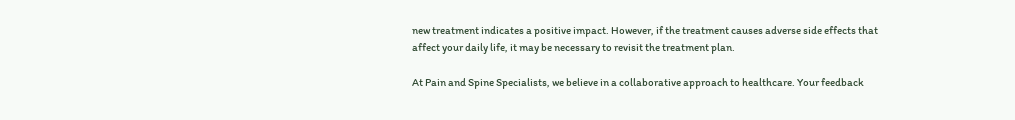new treatment indicates a positive impact. However, if the treatment causes adverse side effects that affect your daily life, it may be necessary to revisit the treatment plan.

At Pain and Spine Specialists, we believe in a collaborative approach to healthcare. Your feedback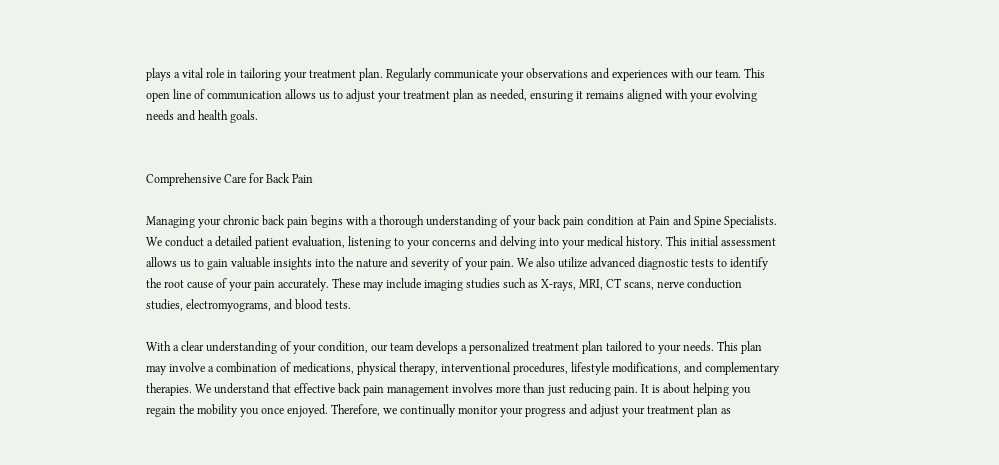plays a vital role in tailoring your treatment plan. Regularly communicate your observations and experiences with our team. This open line of communication allows us to adjust your treatment plan as needed, ensuring it remains aligned with your evolving needs and health goals.


Comprehensive Care for Back Pain

Managing your chronic back pain begins with a thorough understanding of your back pain condition at Pain and Spine Specialists. We conduct a detailed patient evaluation, listening to your concerns and delving into your medical history. This initial assessment allows us to gain valuable insights into the nature and severity of your pain. We also utilize advanced diagnostic tests to identify the root cause of your pain accurately. These may include imaging studies such as X-rays, MRI, CT scans, nerve conduction studies, electromyograms, and blood tests.

With a clear understanding of your condition, our team develops a personalized treatment plan tailored to your needs. This plan may involve a combination of medications, physical therapy, interventional procedures, lifestyle modifications, and complementary therapies. We understand that effective back pain management involves more than just reducing pain. It is about helping you regain the mobility you once enjoyed. Therefore, we continually monitor your progress and adjust your treatment plan as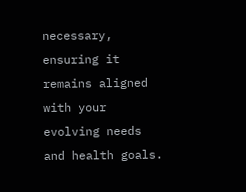necessary, ensuring it remains aligned with your evolving needs and health goals.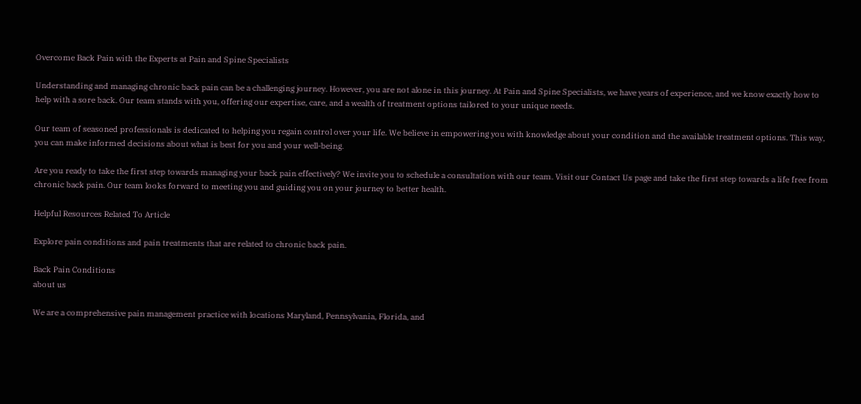Overcome Back Pain with the Experts at Pain and Spine Specialists

Understanding and managing chronic back pain can be a challenging journey. However, you are not alone in this journey. At Pain and Spine Specialists, we have years of experience, and we know exactly how to help with a sore back. Our team stands with you, offering our expertise, care, and a wealth of treatment options tailored to your unique needs.

Our team of seasoned professionals is dedicated to helping you regain control over your life. We believe in empowering you with knowledge about your condition and the available treatment options. This way, you can make informed decisions about what is best for you and your well-being.

Are you ready to take the first step towards managing your back pain effectively? We invite you to schedule a consultation with our team. Visit our Contact Us page and take the first step towards a life free from chronic back pain. Our team looks forward to meeting you and guiding you on your journey to better health.

Helpful Resources Related To Article

Explore pain conditions and pain treatments that are related to chronic back pain.

Back Pain Conditions
about us

We are a comprehensive pain management practice with locations Maryland, Pennsylvania, Florida, and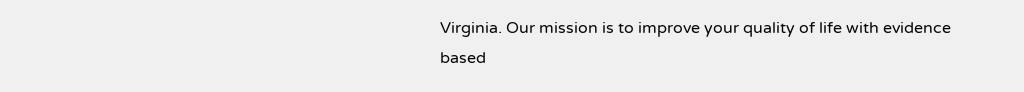Virginia. Our mission is to improve your quality of life with evidence based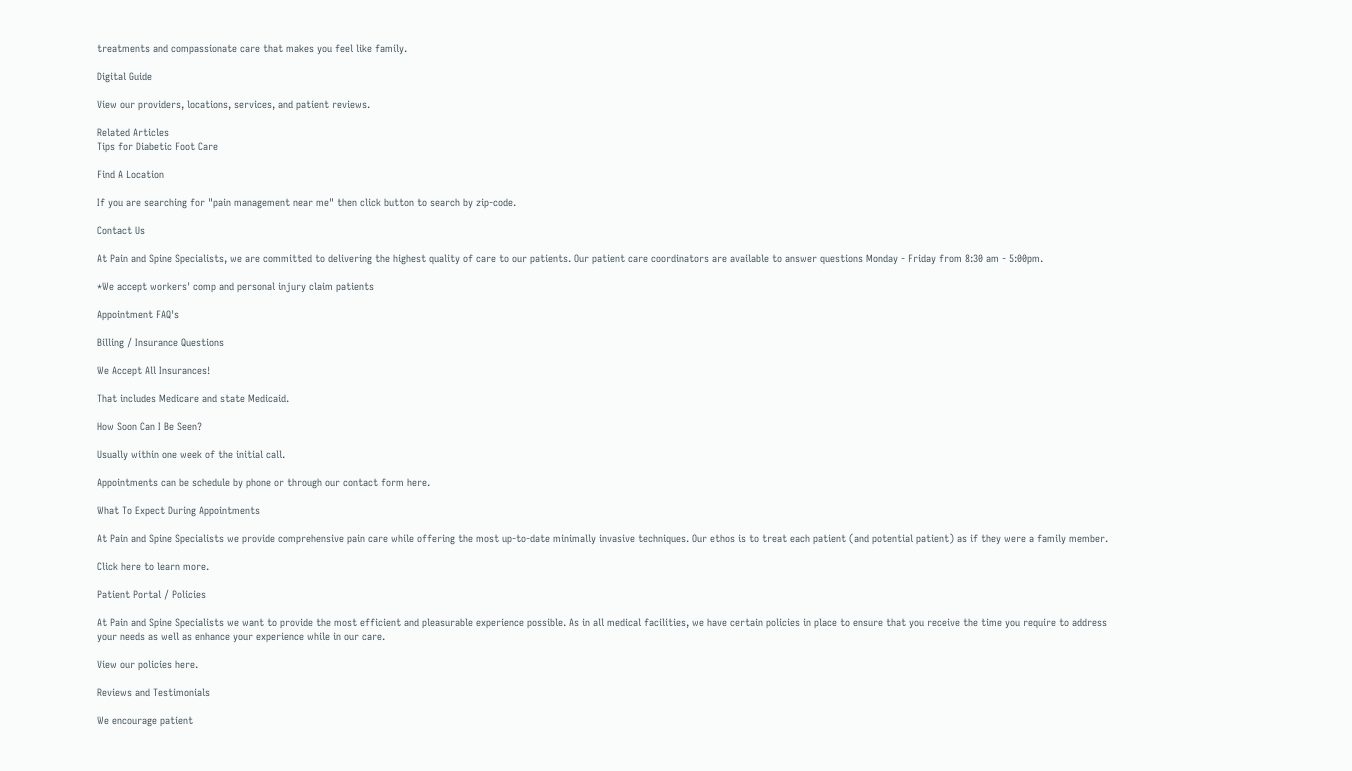treatments and compassionate care that makes you feel like family.

Digital Guide

View our providers, locations, services, and patient reviews.

Related Articles
Tips for Diabetic Foot Care

Find A Location

If you are searching for "pain management near me" then click button to search by zip-code.

Contact Us

At Pain and Spine Specialists, we are committed to delivering the highest quality of care to our patients. Our patient care coordinators are available to answer questions Monday - Friday from 8:30 am - 5:00pm.

*We accept workers' comp and personal injury claim patients

Appointment FAQ's

Billing / Insurance Questions

We Accept All Insurances!

That includes Medicare and state Medicaid.

How Soon Can I Be Seen?

Usually within one week of the initial call.

Appointments can be schedule by phone or through our contact form here.

What To Expect During Appointments

At Pain and Spine Specialists we provide comprehensive pain care while offering the most up-to-date minimally invasive techniques. Our ethos is to treat each patient (and potential patient) as if they were a family member.

Click here to learn more.

Patient Portal / Policies

At Pain and Spine Specialists we want to provide the most efficient and pleasurable experience possible. As in all medical facilities, we have certain policies in place to ensure that you receive the time you require to address your needs as well as enhance your experience while in our care.

View our policies here.

Reviews and Testimonials

We encourage patient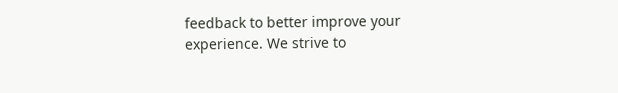feedback to better improve your experience. We strive to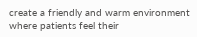create a friendly and warm environment where patients feel their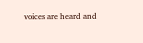voices are heard and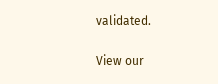validated.

View our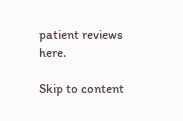patient reviews here.

Skip to content